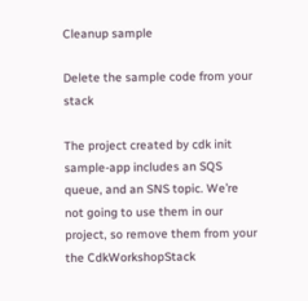Cleanup sample

Delete the sample code from your stack

The project created by cdk init sample-app includes an SQS queue, and an SNS topic. We’re not going to use them in our project, so remove them from your the CdkWorkshopStack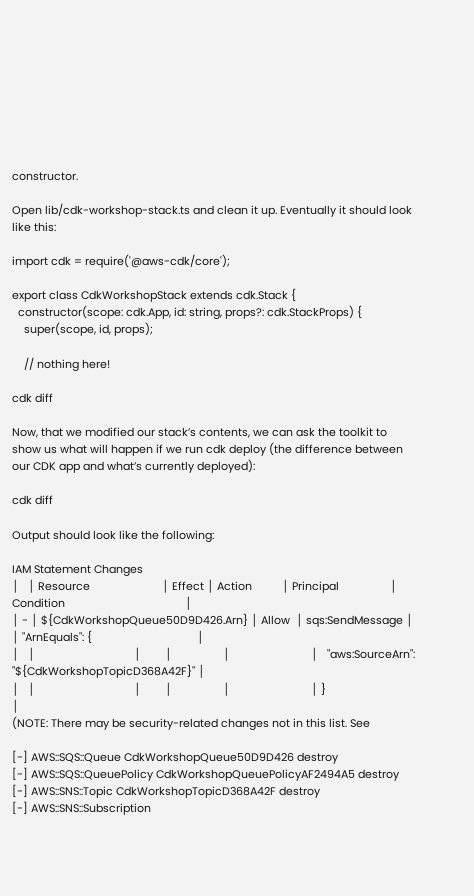constructor.

Open lib/cdk-workshop-stack.ts and clean it up. Eventually it should look like this:

import cdk = require('@aws-cdk/core');

export class CdkWorkshopStack extends cdk.Stack {
  constructor(scope: cdk.App, id: string, props?: cdk.StackProps) {
    super(scope, id, props);

    // nothing here!

cdk diff

Now, that we modified our stack’s contents, we can ask the toolkit to show us what will happen if we run cdk deploy (the difference between our CDK app and what’s currently deployed):

cdk diff

Output should look like the following:

IAM Statement Changes
│   │ Resource                        │ Effect │ Action          │ Principal                 │ Condition                                        │
│ - │ ${CdkWorkshopQueue50D9D426.Arn} │ Allow  │ sqs:SendMessage │ │ "ArnEquals": {                                   │
│   │                                 │        │                 │                           │   "aws:SourceArn": "${CdkWorkshopTopicD368A42F}" │
│   │                                 │        │                 │                           │ }                                                │
(NOTE: There may be security-related changes not in this list. See

[-] AWS::SQS::Queue CdkWorkshopQueue50D9D426 destroy
[-] AWS::SQS::QueuePolicy CdkWorkshopQueuePolicyAF2494A5 destroy
[-] AWS::SNS::Topic CdkWorkshopTopicD368A42F destroy
[-] AWS::SNS::Subscription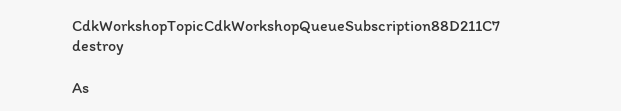CdkWorkshopTopicCdkWorkshopQueueSubscription88D211C7 destroy

As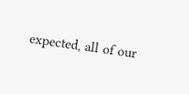expected, all of our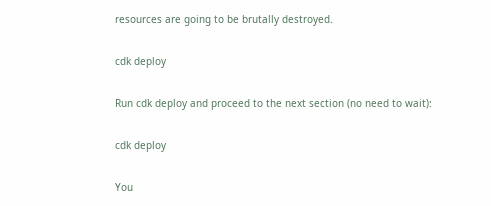resources are going to be brutally destroyed.

cdk deploy

Run cdk deploy and proceed to the next section (no need to wait):

cdk deploy

You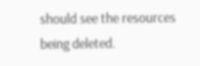should see the resources being deleted.